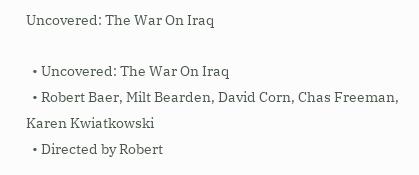Uncovered: The War On Iraq

  • Uncovered: The War On Iraq
  • Robert Baer, Milt Bearden, David Corn, Chas Freeman, Karen Kwiatkowski
  • Directed by Robert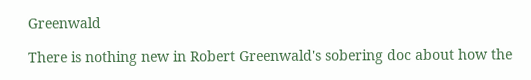Greenwald

There is nothing new in Robert Greenwald's sobering doc about how the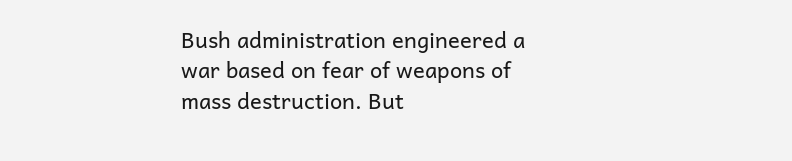Bush administration engineered a war based on fear of weapons of mass destruction. But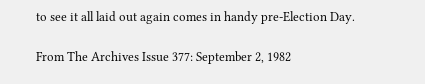to see it all laid out again comes in handy pre-Election Day.

From The Archives Issue 377: September 2, 1982